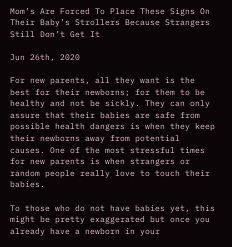Mom’s Are Forced To Place These Signs On Their Baby’s Strollers Because Strangers Still Don’t Get It

Jun 26th, 2020

For new parents, all they want is the best for their newborns; for them to be healthy and not be sickly. They can only assure that their babies are safe from possible health dangers is when they keep their newborns away from potential causes. One of the most stressful times for new parents is when strangers or random people really love to touch their babies.

To those who do not have babies yet, this might be pretty exaggerated but once you already have a newborn in your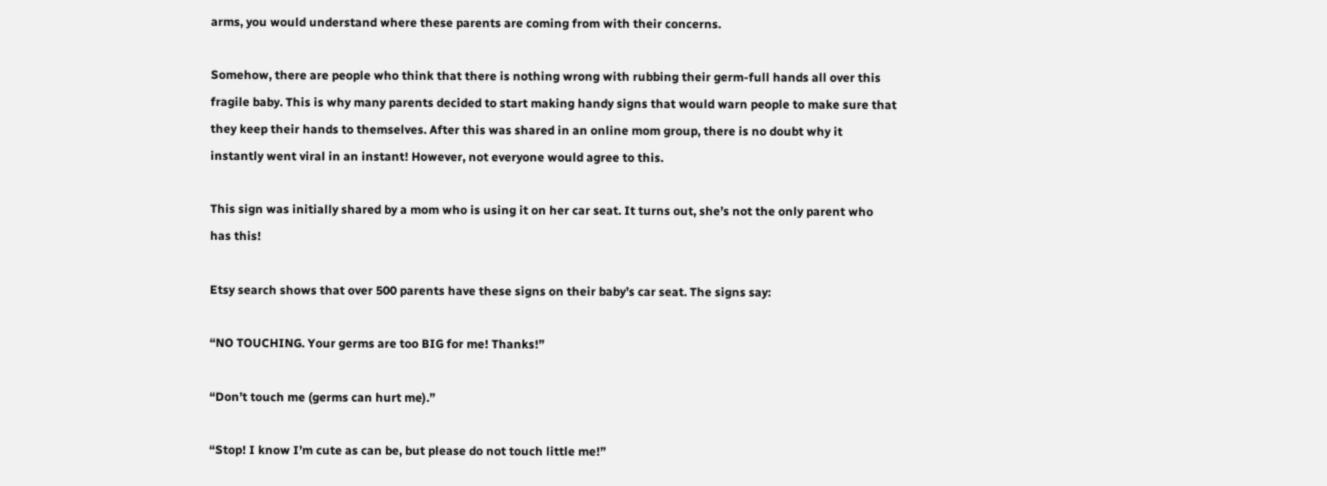arms, you would understand where these parents are coming from with their concerns.

Somehow, there are people who think that there is nothing wrong with rubbing their germ-full hands all over this fragile baby. This is why many parents decided to start making handy signs that would warn people to make sure that they keep their hands to themselves. After this was shared in an online mom group, there is no doubt why it instantly went viral in an instant! However, not everyone would agree to this.

This sign was initially shared by a mom who is using it on her car seat. It turns out, she’s not the only parent who has this!

Etsy search shows that over 500 parents have these signs on their baby’s car seat. The signs say:

“NO TOUCHING. Your germs are too BIG for me! Thanks!”

“Don’t touch me (germs can hurt me).”

“Stop! I know I’m cute as can be, but please do not touch little me!”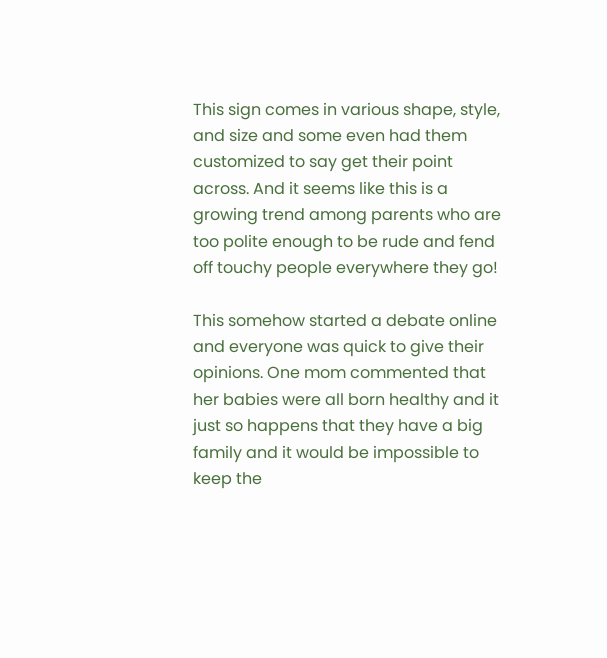This sign comes in various shape, style, and size and some even had them customized to say get their point across. And it seems like this is a growing trend among parents who are too polite enough to be rude and fend off touchy people everywhere they go!

This somehow started a debate online and everyone was quick to give their opinions. One mom commented that her babies were all born healthy and it just so happens that they have a big family and it would be impossible to keep the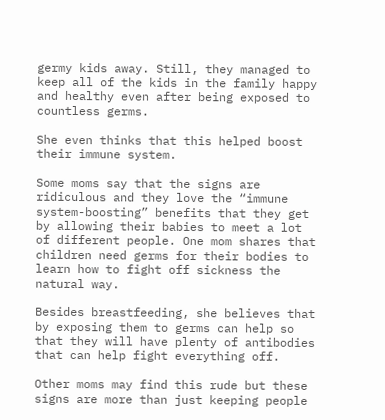germy kids away. Still, they managed to keep all of the kids in the family happy and healthy even after being exposed to countless germs.

She even thinks that this helped boost their immune system.

Some moms say that the signs are ridiculous and they love the “immune system-boosting” benefits that they get by allowing their babies to meet a lot of different people. One mom shares that children need germs for their bodies to learn how to fight off sickness the natural way.

Besides breastfeeding, she believes that by exposing them to germs can help so that they will have plenty of antibodies that can help fight everything off.

Other moms may find this rude but these signs are more than just keeping people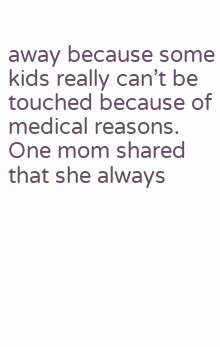away because some kids really can’t be touched because of medical reasons. One mom shared that she always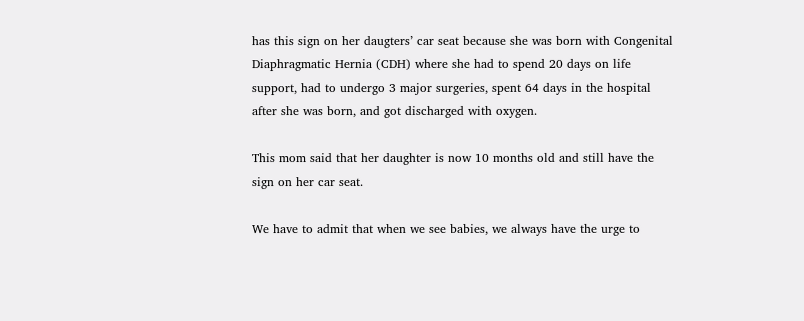has this sign on her daugters’ car seat because she was born with Congenital Diaphragmatic Hernia (CDH) where she had to spend 20 days on life support, had to undergo 3 major surgeries, spent 64 days in the hospital after she was born, and got discharged with oxygen.

This mom said that her daughter is now 10 months old and still have the sign on her car seat.

We have to admit that when we see babies, we always have the urge to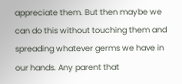appreciate them. But then maybe we can do this without touching them and spreading whatever germs we have in our hands. Any parent that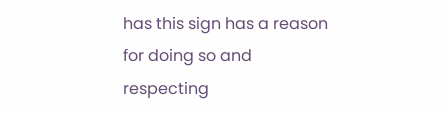has this sign has a reason for doing so and respecting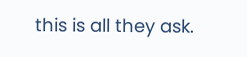this is all they ask.